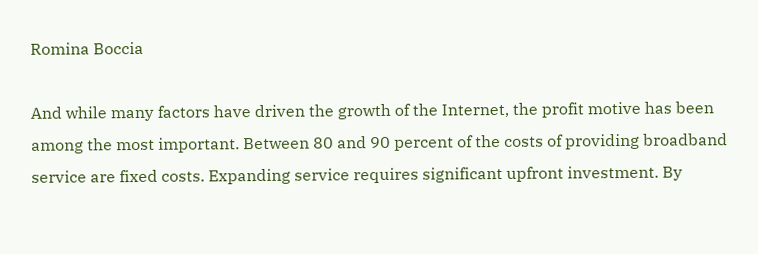Romina Boccia

And while many factors have driven the growth of the Internet, the profit motive has been among the most important. Between 80 and 90 percent of the costs of providing broadband service are fixed costs. Expanding service requires significant upfront investment. By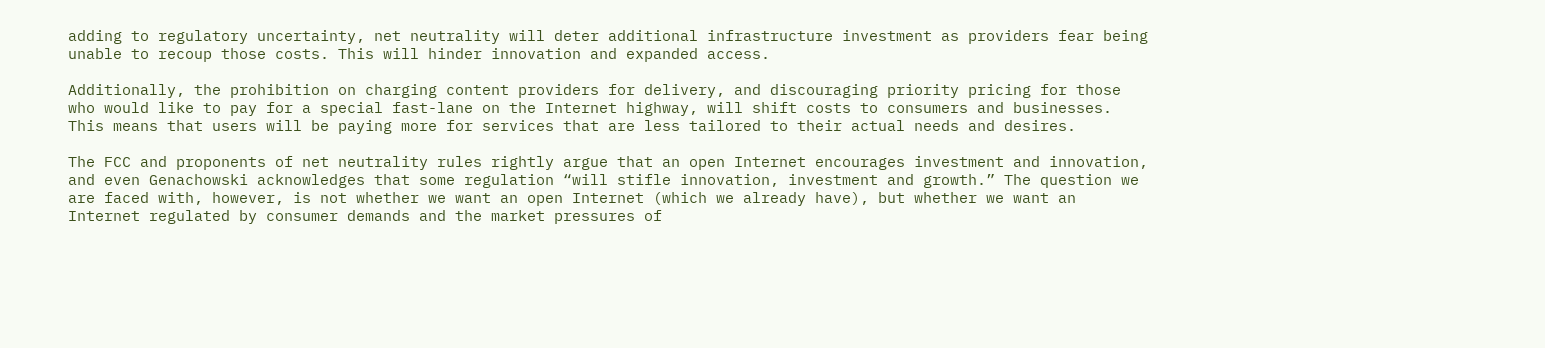adding to regulatory uncertainty, net neutrality will deter additional infrastructure investment as providers fear being unable to recoup those costs. This will hinder innovation and expanded access.

Additionally, the prohibition on charging content providers for delivery, and discouraging priority pricing for those who would like to pay for a special fast-lane on the Internet highway, will shift costs to consumers and businesses. This means that users will be paying more for services that are less tailored to their actual needs and desires.

The FCC and proponents of net neutrality rules rightly argue that an open Internet encourages investment and innovation, and even Genachowski acknowledges that some regulation “will stifle innovation, investment and growth.” The question we are faced with, however, is not whether we want an open Internet (which we already have), but whether we want an Internet regulated by consumer demands and the market pressures of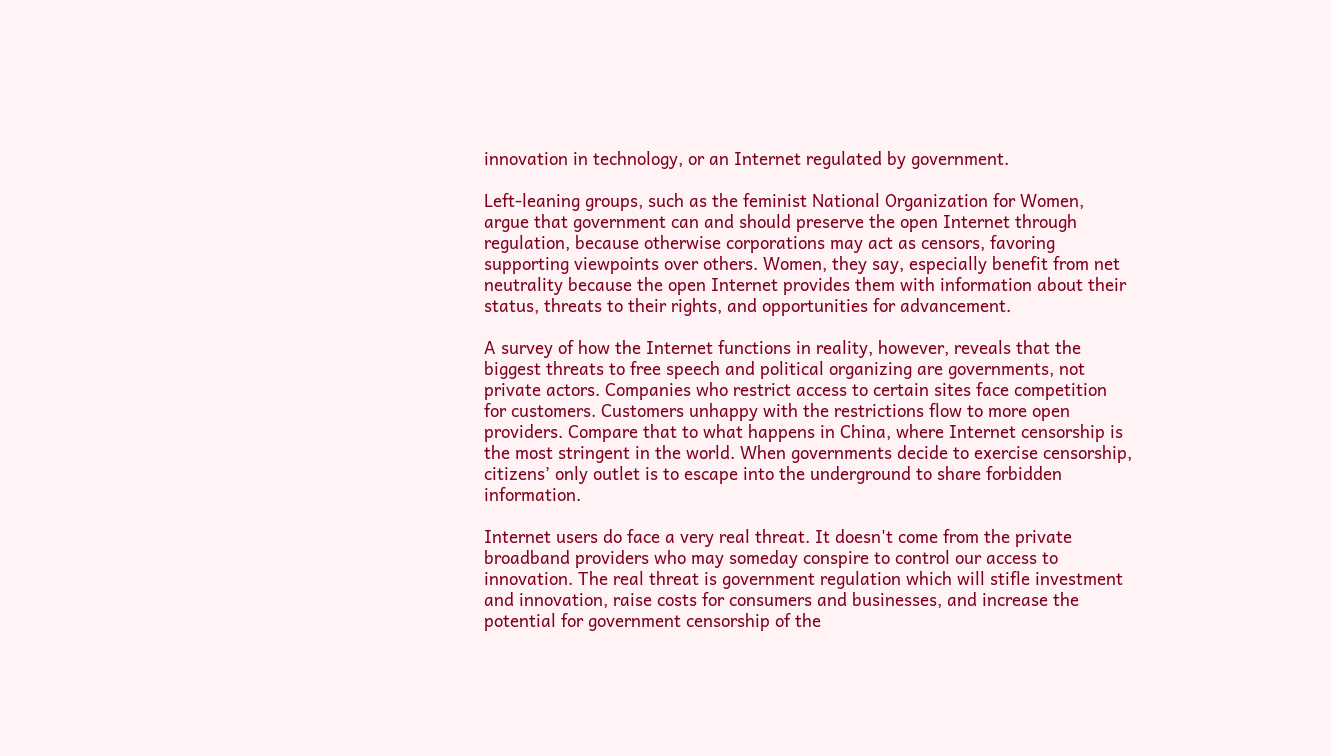innovation in technology, or an Internet regulated by government.

Left-leaning groups, such as the feminist National Organization for Women, argue that government can and should preserve the open Internet through regulation, because otherwise corporations may act as censors, favoring supporting viewpoints over others. Women, they say, especially benefit from net neutrality because the open Internet provides them with information about their status, threats to their rights, and opportunities for advancement.

A survey of how the Internet functions in reality, however, reveals that the biggest threats to free speech and political organizing are governments, not private actors. Companies who restrict access to certain sites face competition for customers. Customers unhappy with the restrictions flow to more open providers. Compare that to what happens in China, where Internet censorship is the most stringent in the world. When governments decide to exercise censorship, citizens’ only outlet is to escape into the underground to share forbidden information.

Internet users do face a very real threat. It doesn't come from the private broadband providers who may someday conspire to control our access to innovation. The real threat is government regulation which will stifle investment and innovation, raise costs for consumers and businesses, and increase the potential for government censorship of the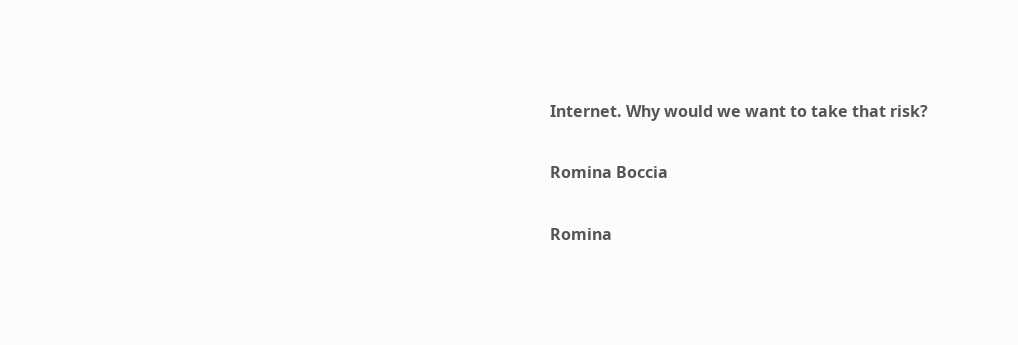Internet. Why would we want to take that risk?

Romina Boccia

Romina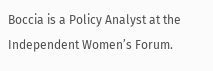Boccia is a Policy Analyst at the Independent Women’s Forum.